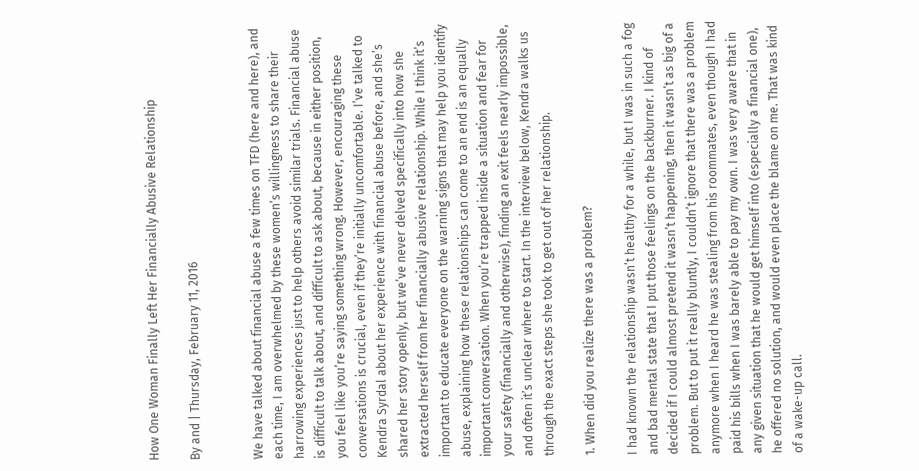How One Woman Finally Left Her Financially Abusive Relationship

By and | Thursday, February 11, 2016


We have talked about financial abuse a few times on TFD (here and here), and each time, I am overwhelmed by these women’s willingness to share their harrowing experiences just to help others avoid similar trials. Financial abuse is difficult to talk about, and difficult to ask about, because in either position, you feel like you’re saying something wrong. However, encouraging these conversations is crucial, even if they’re initially uncomfortable. I’ve talked to Kendra Syrdal about her experience with financial abuse before, and she’s shared her story openly, but we’ve never delved specifically into how she extracted herself from her financially abusive relationship. While I think it’s important to educate everyone on the warning signs that may help you identify abuse, explaining how these relationships can come to an end is an equally important conversation. When you’re trapped inside a situation and fear for your safety (financially and otherwise), finding an exit feels nearly impossible, and often it’s unclear where to start. In the interview below, Kendra walks us through the exact steps she took to get out of her relationship.

1. When did you realize there was a problem?

I had known the relationship wasn’t healthy for a while, but I was in such a fog and bad mental state that I put those feelings on the backburner. I kind of decided if I could almost pretend it wasn’t happening, then it wasn’t as big of a problem. But to put it really bluntly, I couldn’t ignore that there was a problem anymore when I heard he was stealing from his roommates, even though I had paid his bills when I was barely able to pay my own. I was very aware that in any given situation that he would get himself into (especially a financial one), he offered no solution, and would even place the blame on me. That was kind of a wake-up call.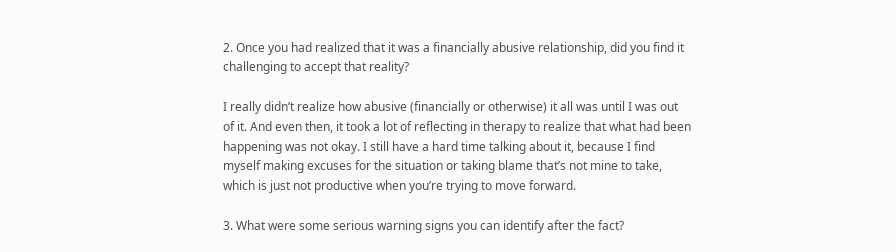2. Once you had realized that it was a financially abusive relationship, did you find it challenging to accept that reality?

I really didn’t realize how abusive (financially or otherwise) it all was until I was out of it. And even then, it took a lot of reflecting in therapy to realize that what had been happening was not okay. I still have a hard time talking about it, because I find myself making excuses for the situation or taking blame that’s not mine to take, which is just not productive when you’re trying to move forward.

3. What were some serious warning signs you can identify after the fact?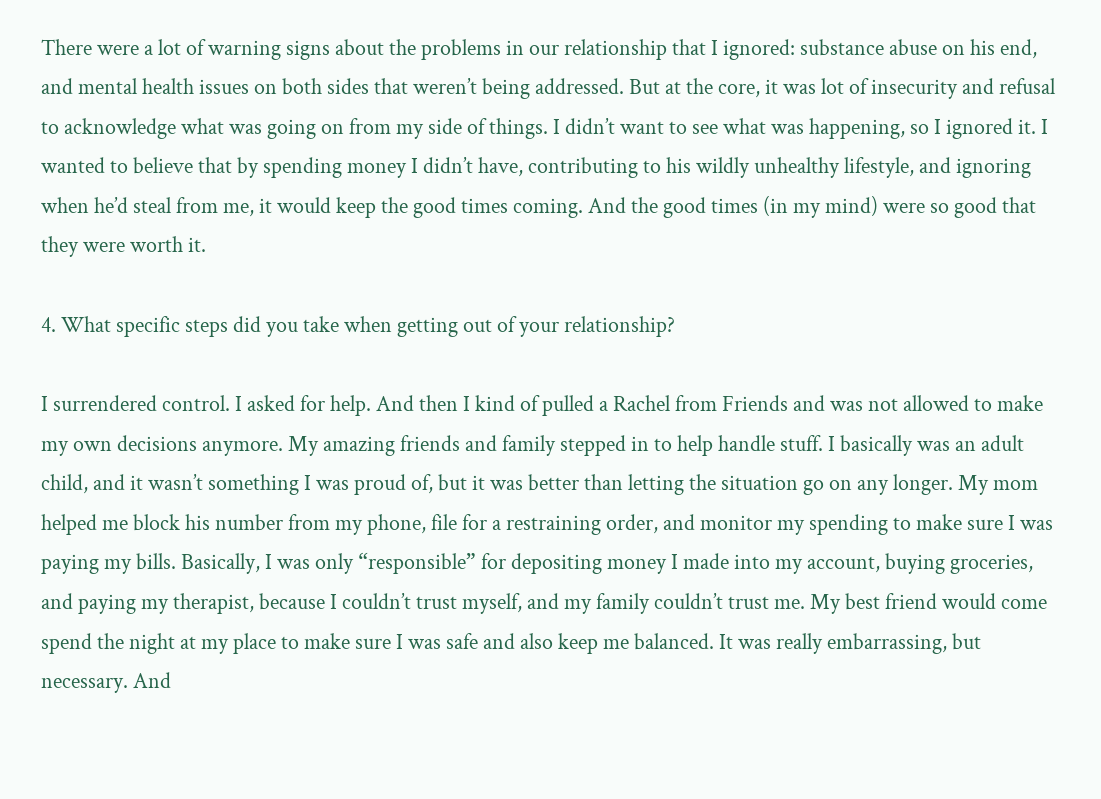There were a lot of warning signs about the problems in our relationship that I ignored: substance abuse on his end, and mental health issues on both sides that weren’t being addressed. But at the core, it was lot of insecurity and refusal to acknowledge what was going on from my side of things. I didn’t want to see what was happening, so I ignored it. I wanted to believe that by spending money I didn’t have, contributing to his wildly unhealthy lifestyle, and ignoring when he’d steal from me, it would keep the good times coming. And the good times (in my mind) were so good that they were worth it.

4. What specific steps did you take when getting out of your relationship?

I surrendered control. I asked for help. And then I kind of pulled a Rachel from Friends and was not allowed to make my own decisions anymore. My amazing friends and family stepped in to help handle stuff. I basically was an adult child, and it wasn’t something I was proud of, but it was better than letting the situation go on any longer. My mom helped me block his number from my phone, file for a restraining order, and monitor my spending to make sure I was paying my bills. Basically, I was only “responsible” for depositing money I made into my account, buying groceries, and paying my therapist, because I couldn’t trust myself, and my family couldn’t trust me. My best friend would come spend the night at my place to make sure I was safe and also keep me balanced. It was really embarrassing, but necessary. And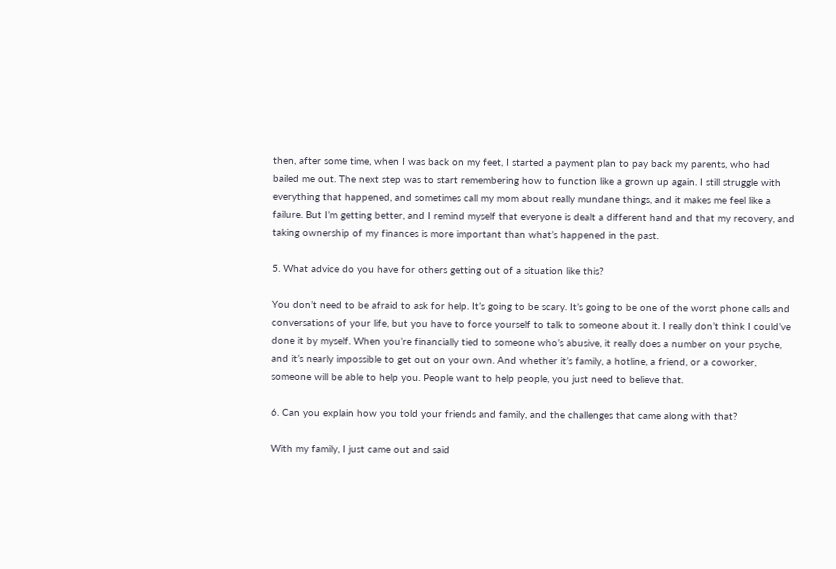then, after some time, when I was back on my feet, I started a payment plan to pay back my parents, who had bailed me out. The next step was to start remembering how to function like a grown up again. I still struggle with everything that happened, and sometimes call my mom about really mundane things, and it makes me feel like a failure. But I’m getting better, and I remind myself that everyone is dealt a different hand and that my recovery, and taking ownership of my finances is more important than what’s happened in the past.

5. What advice do you have for others getting out of a situation like this?

You don’t need to be afraid to ask for help. It’s going to be scary. It’s going to be one of the worst phone calls and conversations of your life, but you have to force yourself to talk to someone about it. I really don’t think I could’ve done it by myself. When you’re financially tied to someone who’s abusive, it really does a number on your psyche, and it’s nearly impossible to get out on your own. And whether it’s family, a hotline, a friend, or a coworker, someone will be able to help you. People want to help people, you just need to believe that.

6. Can you explain how you told your friends and family, and the challenges that came along with that?

With my family, I just came out and said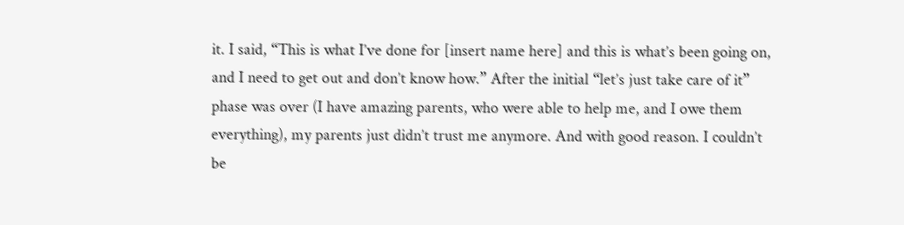it. I said, “This is what I’ve done for [insert name here] and this is what’s been going on, and I need to get out and don’t know how.” After the initial “let’s just take care of it” phase was over (I have amazing parents, who were able to help me, and I owe them everything), my parents just didn’t trust me anymore. And with good reason. I couldn’t be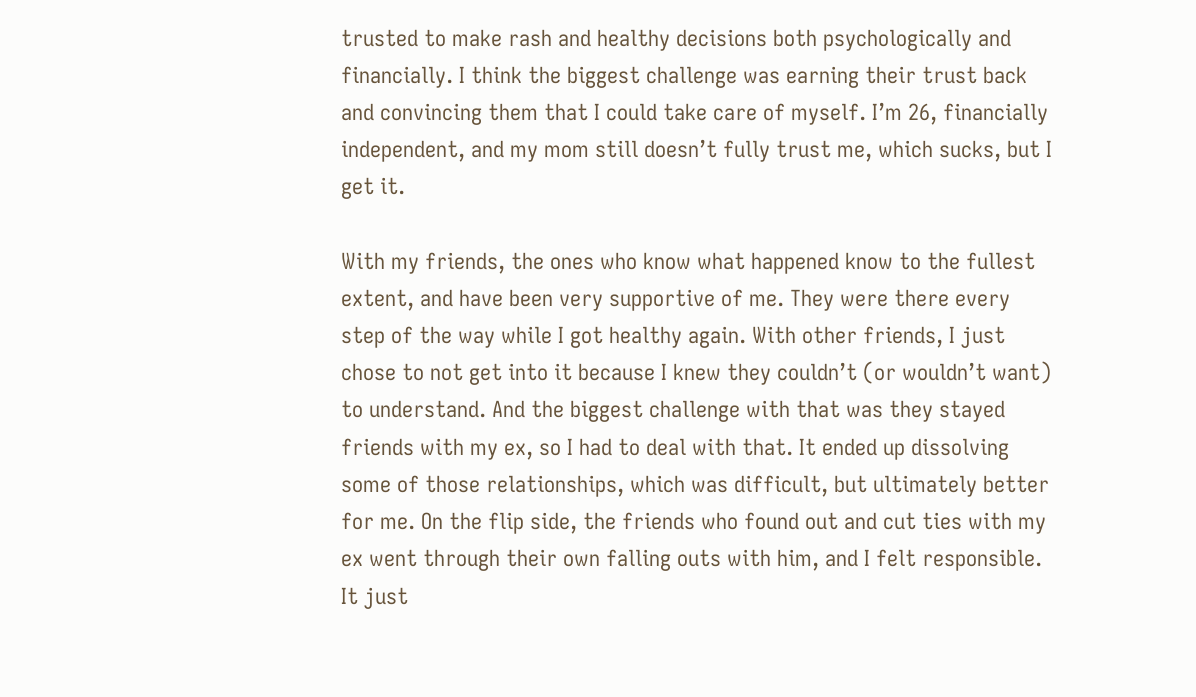trusted to make rash and healthy decisions both psychologically and financially. I think the biggest challenge was earning their trust back and convincing them that I could take care of myself. I’m 26, financially independent, and my mom still doesn’t fully trust me, which sucks, but I get it.

With my friends, the ones who know what happened know to the fullest extent, and have been very supportive of me. They were there every step of the way while I got healthy again. With other friends, I just chose to not get into it because I knew they couldn’t (or wouldn’t want) to understand. And the biggest challenge with that was they stayed friends with my ex, so I had to deal with that. It ended up dissolving some of those relationships, which was difficult, but ultimately better for me. On the flip side, the friends who found out and cut ties with my ex went through their own falling outs with him, and I felt responsible. It just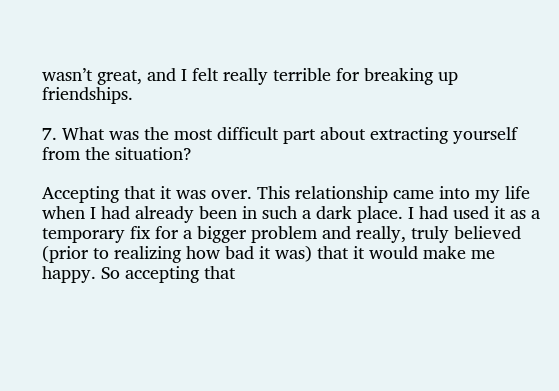wasn’t great, and I felt really terrible for breaking up friendships.

7. What was the most difficult part about extracting yourself from the situation?

Accepting that it was over. This relationship came into my life when I had already been in such a dark place. I had used it as a temporary fix for a bigger problem and really, truly believed (prior to realizing how bad it was) that it would make me happy. So accepting that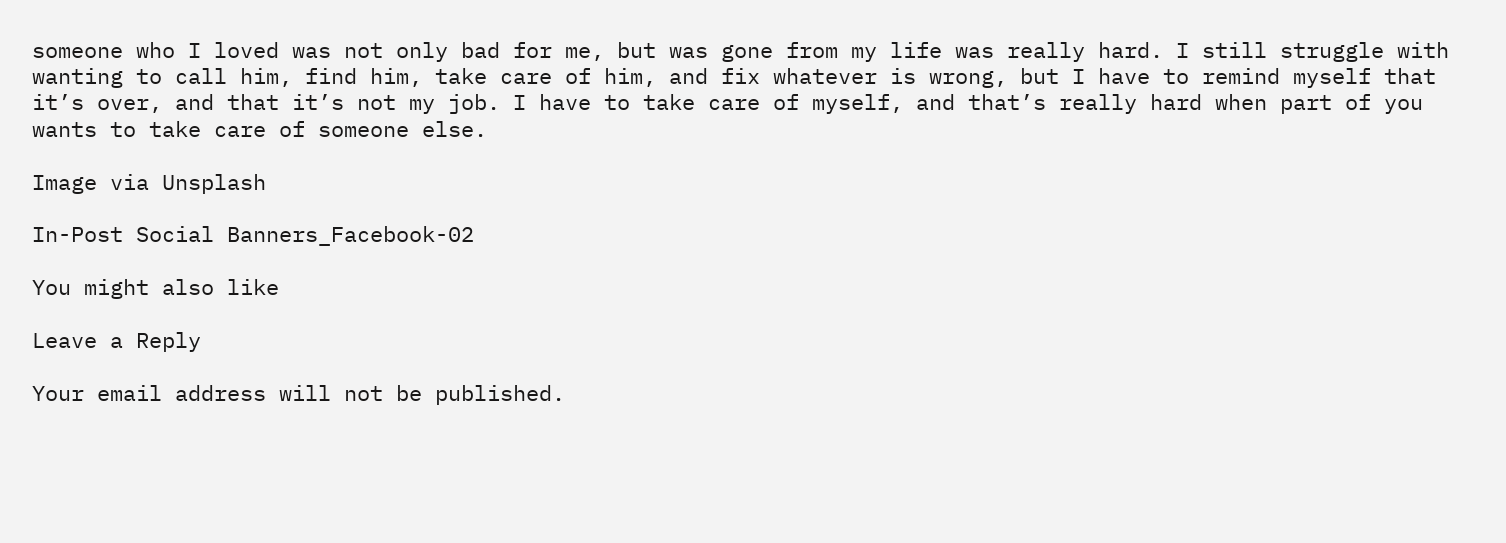someone who I loved was not only bad for me, but was gone from my life was really hard. I still struggle with wanting to call him, find him, take care of him, and fix whatever is wrong, but I have to remind myself that it’s over, and that it’s not my job. I have to take care of myself, and that’s really hard when part of you wants to take care of someone else.

Image via Unsplash

In-Post Social Banners_Facebook-02

You might also like

Leave a Reply

Your email address will not be published.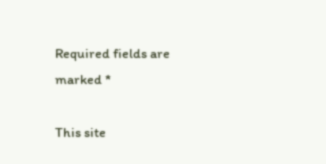Required fields are marked *

This site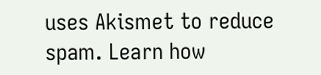uses Akismet to reduce spam. Learn how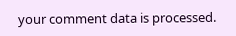your comment data is processed.